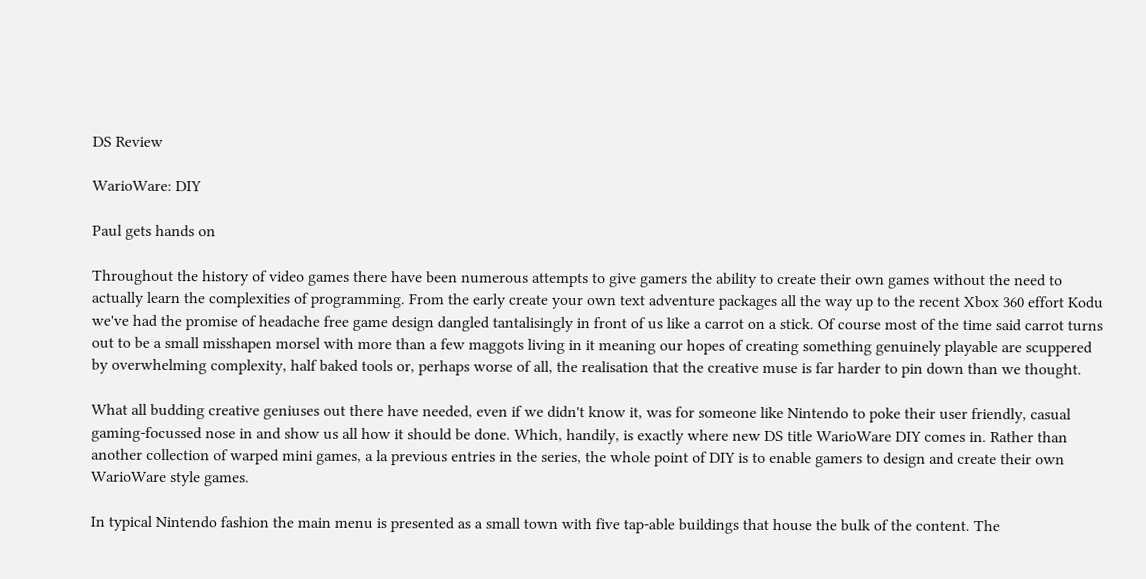DS Review

WarioWare: DIY

Paul gets hands on

Throughout the history of video games there have been numerous attempts to give gamers the ability to create their own games without the need to actually learn the complexities of programming. From the early create your own text adventure packages all the way up to the recent Xbox 360 effort Kodu we've had the promise of headache free game design dangled tantalisingly in front of us like a carrot on a stick. Of course most of the time said carrot turns out to be a small misshapen morsel with more than a few maggots living in it meaning our hopes of creating something genuinely playable are scuppered by overwhelming complexity, half baked tools or, perhaps worse of all, the realisation that the creative muse is far harder to pin down than we thought.

What all budding creative geniuses out there have needed, even if we didn't know it, was for someone like Nintendo to poke their user friendly, casual gaming-focussed nose in and show us all how it should be done. Which, handily, is exactly where new DS title WarioWare DIY comes in. Rather than another collection of warped mini games, a la previous entries in the series, the whole point of DIY is to enable gamers to design and create their own WarioWare style games.

In typical Nintendo fashion the main menu is presented as a small town with five tap-able buildings that house the bulk of the content. The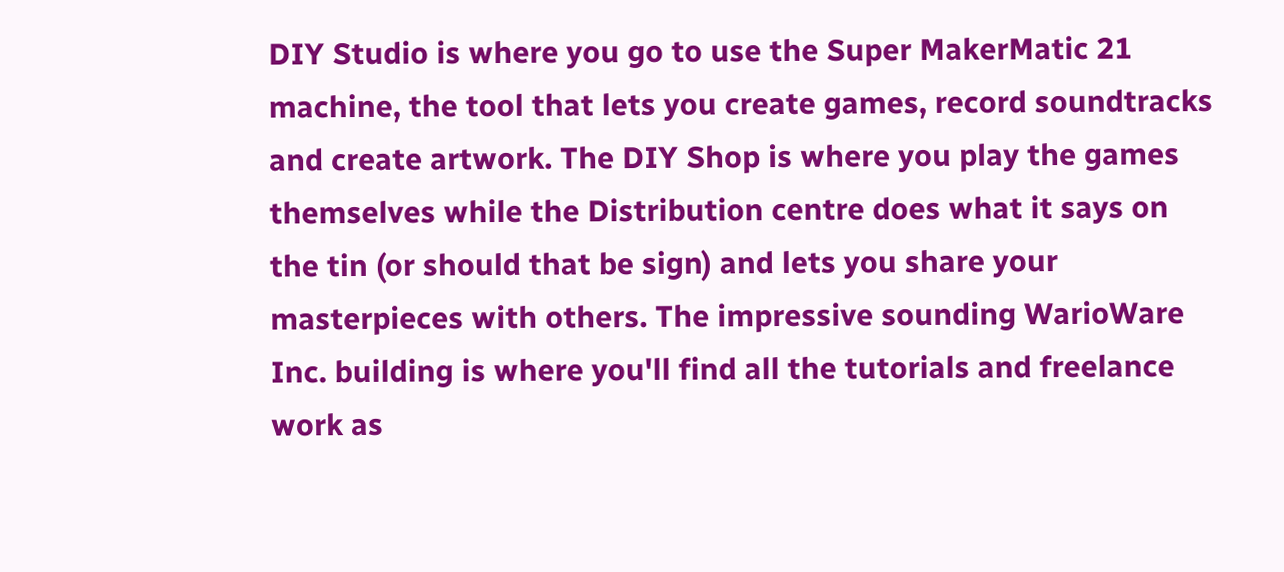DIY Studio is where you go to use the Super MakerMatic 21 machine, the tool that lets you create games, record soundtracks and create artwork. The DIY Shop is where you play the games themselves while the Distribution centre does what it says on the tin (or should that be sign) and lets you share your masterpieces with others. The impressive sounding WarioWare Inc. building is where you'll find all the tutorials and freelance work as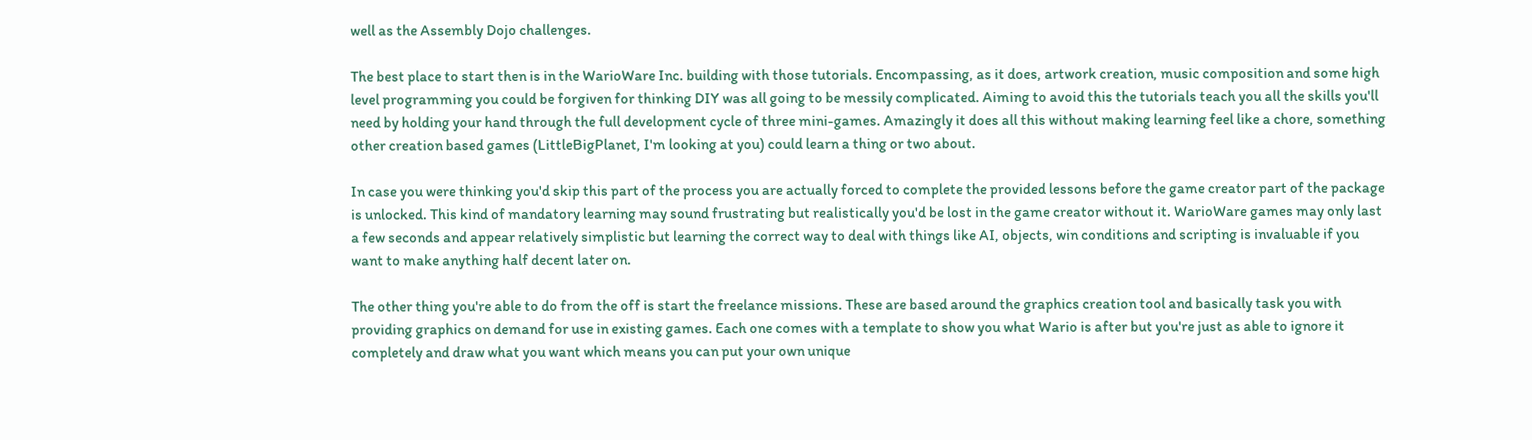well as the Assembly Dojo challenges.

The best place to start then is in the WarioWare Inc. building with those tutorials. Encompassing, as it does, artwork creation, music composition and some high level programming you could be forgiven for thinking DIY was all going to be messily complicated. Aiming to avoid this the tutorials teach you all the skills you'll need by holding your hand through the full development cycle of three mini-games. Amazingly it does all this without making learning feel like a chore, something other creation based games (LittleBigPlanet, I'm looking at you) could learn a thing or two about.

In case you were thinking you'd skip this part of the process you are actually forced to complete the provided lessons before the game creator part of the package is unlocked. This kind of mandatory learning may sound frustrating but realistically you'd be lost in the game creator without it. WarioWare games may only last a few seconds and appear relatively simplistic but learning the correct way to deal with things like AI, objects, win conditions and scripting is invaluable if you want to make anything half decent later on.

The other thing you're able to do from the off is start the freelance missions. These are based around the graphics creation tool and basically task you with providing graphics on demand for use in existing games. Each one comes with a template to show you what Wario is after but you're just as able to ignore it completely and draw what you want which means you can put your own unique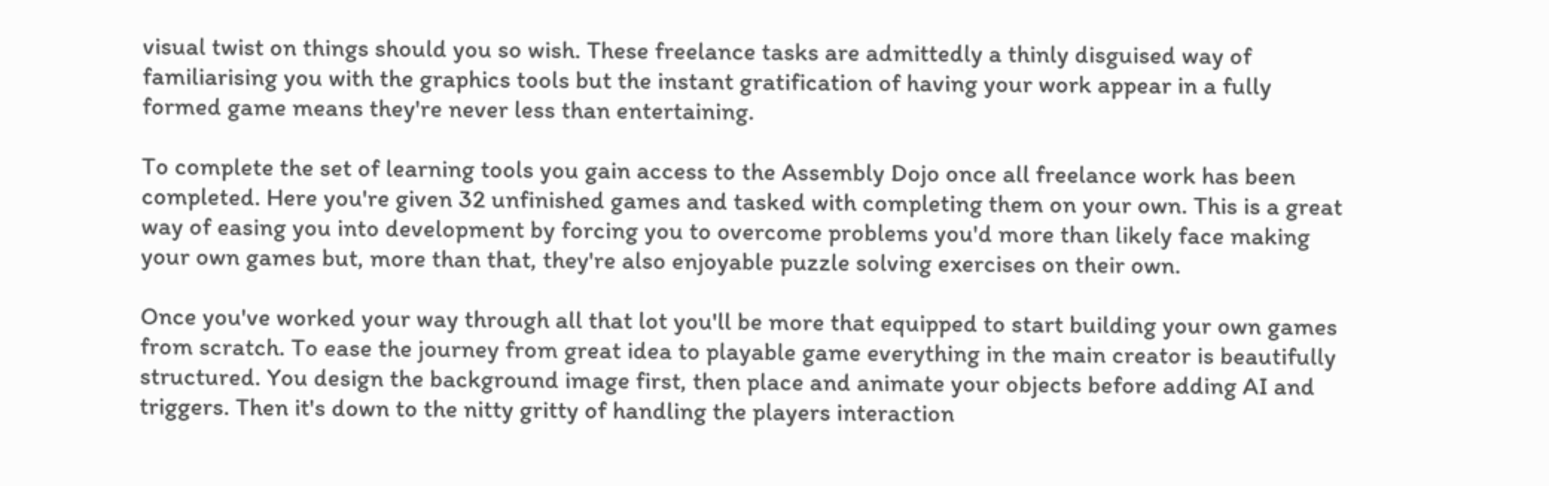visual twist on things should you so wish. These freelance tasks are admittedly a thinly disguised way of familiarising you with the graphics tools but the instant gratification of having your work appear in a fully formed game means they're never less than entertaining.

To complete the set of learning tools you gain access to the Assembly Dojo once all freelance work has been completed. Here you're given 32 unfinished games and tasked with completing them on your own. This is a great way of easing you into development by forcing you to overcome problems you'd more than likely face making your own games but, more than that, they're also enjoyable puzzle solving exercises on their own.

Once you've worked your way through all that lot you'll be more that equipped to start building your own games from scratch. To ease the journey from great idea to playable game everything in the main creator is beautifully structured. You design the background image first, then place and animate your objects before adding AI and triggers. Then it's down to the nitty gritty of handling the players interaction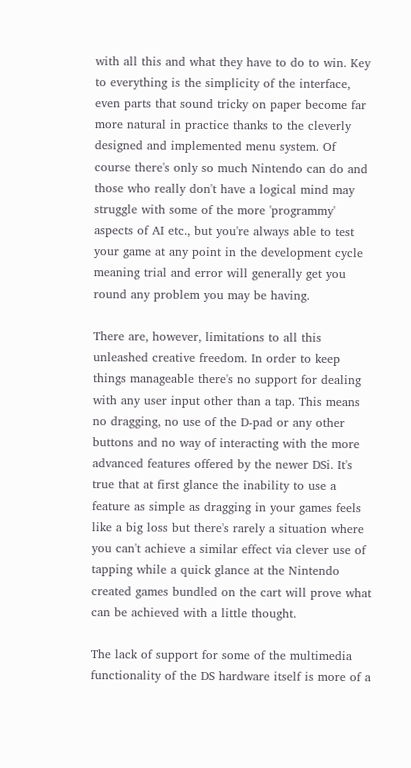with all this and what they have to do to win. Key to everything is the simplicity of the interface, even parts that sound tricky on paper become far more natural in practice thanks to the cleverly designed and implemented menu system. Of course there's only so much Nintendo can do and those who really don't have a logical mind may struggle with some of the more 'programmy' aspects of AI etc., but you're always able to test your game at any point in the development cycle meaning trial and error will generally get you round any problem you may be having.

There are, however, limitations to all this unleashed creative freedom. In order to keep things manageable there's no support for dealing with any user input other than a tap. This means no dragging, no use of the D-pad or any other buttons and no way of interacting with the more advanced features offered by the newer DSi. It's true that at first glance the inability to use a feature as simple as dragging in your games feels like a big loss but there's rarely a situation where you can't achieve a similar effect via clever use of tapping while a quick glance at the Nintendo created games bundled on the cart will prove what can be achieved with a little thought.

The lack of support for some of the multimedia functionality of the DS hardware itself is more of a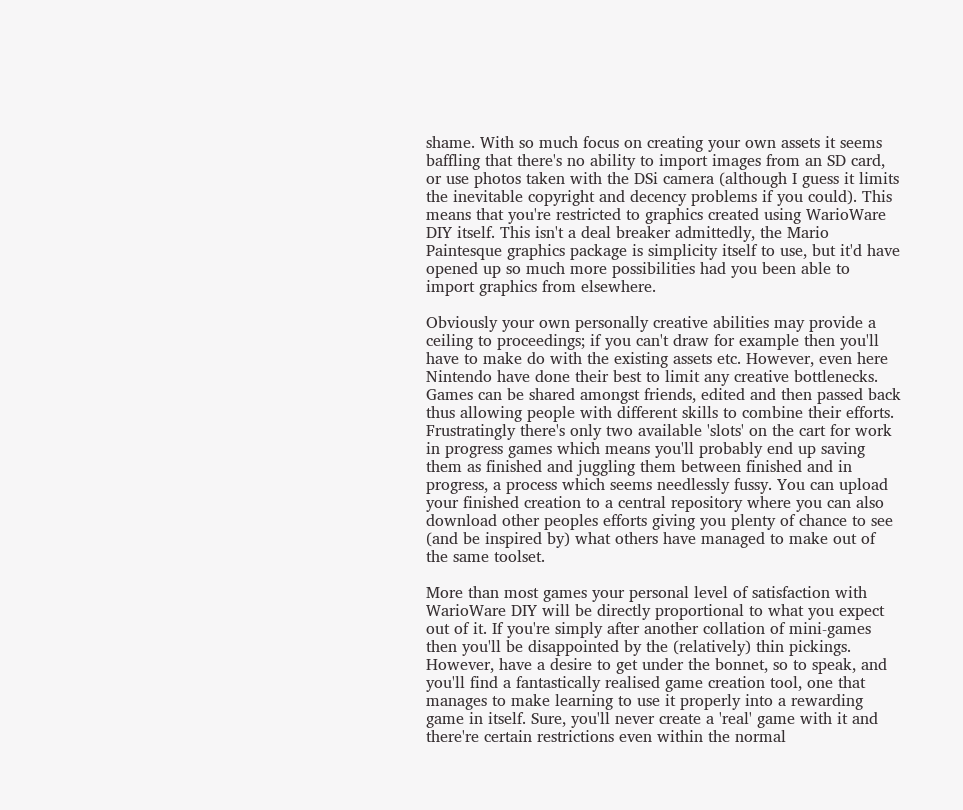shame. With so much focus on creating your own assets it seems baffling that there's no ability to import images from an SD card, or use photos taken with the DSi camera (although I guess it limits the inevitable copyright and decency problems if you could). This means that you're restricted to graphics created using WarioWare DIY itself. This isn't a deal breaker admittedly, the Mario Paintesque graphics package is simplicity itself to use, but it'd have opened up so much more possibilities had you been able to import graphics from elsewhere.

Obviously your own personally creative abilities may provide a ceiling to proceedings; if you can't draw for example then you'll have to make do with the existing assets etc. However, even here Nintendo have done their best to limit any creative bottlenecks. Games can be shared amongst friends, edited and then passed back thus allowing people with different skills to combine their efforts. Frustratingly there's only two available 'slots' on the cart for work in progress games which means you'll probably end up saving them as finished and juggling them between finished and in progress, a process which seems needlessly fussy. You can upload your finished creation to a central repository where you can also download other peoples efforts giving you plenty of chance to see (and be inspired by) what others have managed to make out of the same toolset.

More than most games your personal level of satisfaction with WarioWare DIY will be directly proportional to what you expect out of it. If you're simply after another collation of mini-games then you'll be disappointed by the (relatively) thin pickings. However, have a desire to get under the bonnet, so to speak, and you'll find a fantastically realised game creation tool, one that manages to make learning to use it properly into a rewarding game in itself. Sure, you'll never create a 'real' game with it and there're certain restrictions even within the normal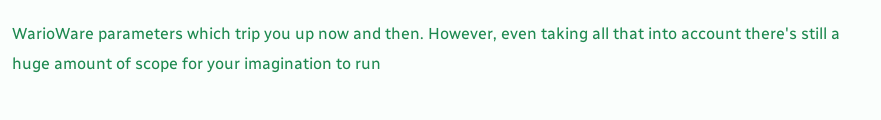WarioWare parameters which trip you up now and then. However, even taking all that into account there's still a huge amount of scope for your imagination to run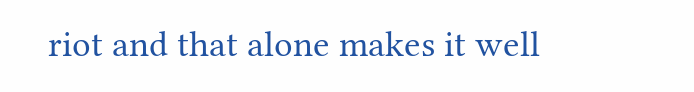riot and that alone makes it well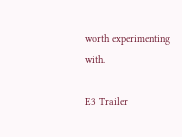worth experimenting with.

E3 Trailer